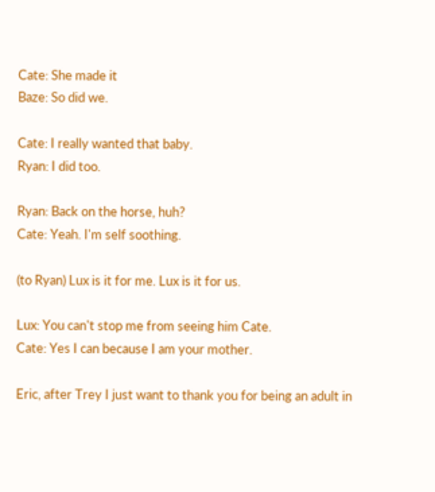Cate: She made it
Baze: So did we.

Cate: I really wanted that baby.
Ryan: I did too.

Ryan: Back on the horse, huh?
Cate: Yeah. I'm self soothing.

(to Ryan) Lux is it for me. Lux is it for us.

Lux: You can't stop me from seeing him Cate.
Cate: Yes I can because I am your mother.

Eric, after Trey I just want to thank you for being an adult in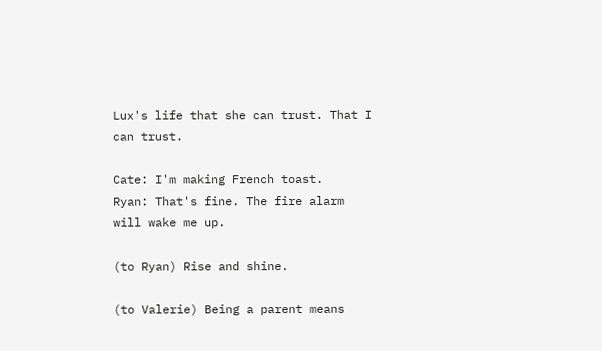Lux's life that she can trust. That I can trust.

Cate: I'm making French toast.
Ryan: That's fine. The fire alarm will wake me up.

(to Ryan) Rise and shine.

(to Valerie) Being a parent means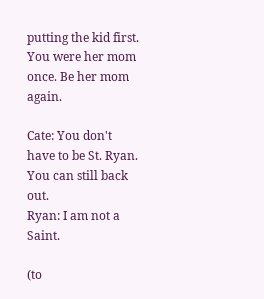putting the kid first. You were her mom once. Be her mom again.

Cate: You don't have to be St. Ryan. You can still back out.
Ryan: I am not a Saint.

(to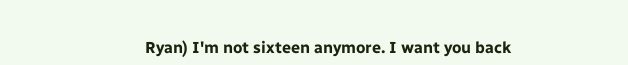Ryan) I'm not sixteen anymore. I want you back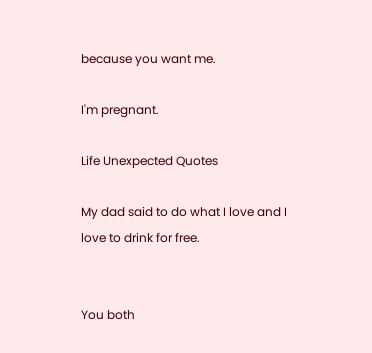because you want me.

I'm pregnant.

Life Unexpected Quotes

My dad said to do what I love and I love to drink for free.


You both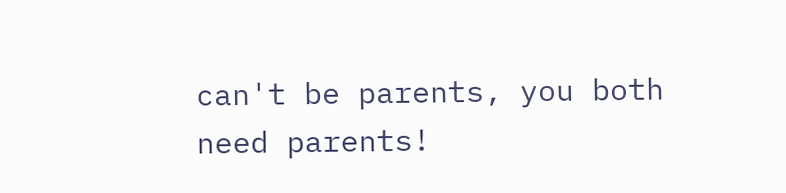can't be parents, you both need parents!